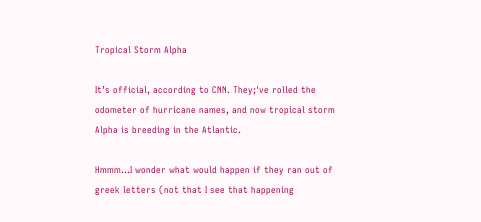Tropical Storm Alpha

It’s official, according to CNN. They;'ve rolled the odometer of hurricane names, and now tropical storm Alpha is breeding in the Atlantic.

Hmmm…I wonder what would happen if they ran out of greek letters (not that I see that happening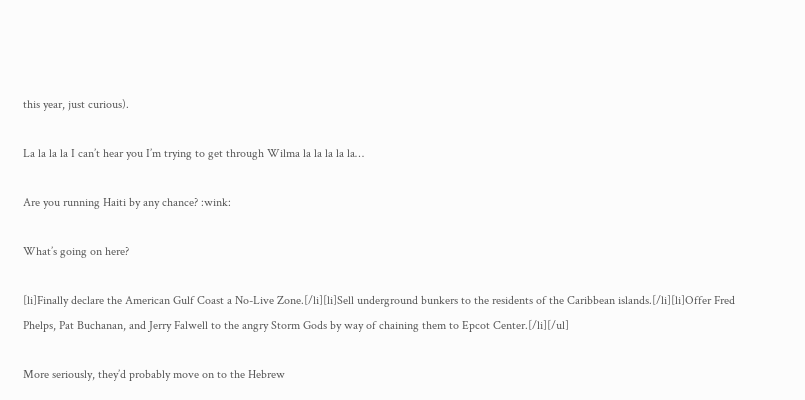this year, just curious).

La la la la I can’t hear you I’m trying to get through Wilma la la la la la…

Are you running Haiti by any chance? :wink:

What’s going on here?

[li]Finally declare the American Gulf Coast a No-Live Zone.[/li][li]Sell underground bunkers to the residents of the Caribbean islands.[/li][li]Offer Fred Phelps, Pat Buchanan, and Jerry Falwell to the angry Storm Gods by way of chaining them to Epcot Center.[/li][/ul]

More seriously, they’d probably move on to the Hebrew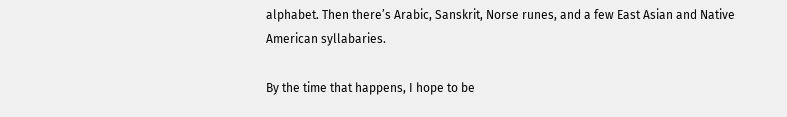alphabet. Then there’s Arabic, Sanskrit, Norse runes, and a few East Asian and Native American syllabaries.

By the time that happens, I hope to be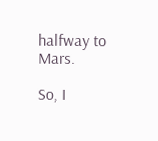halfway to Mars.

So, I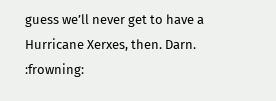guess we’ll never get to have a Hurricane Xerxes, then. Darn. :frowning: